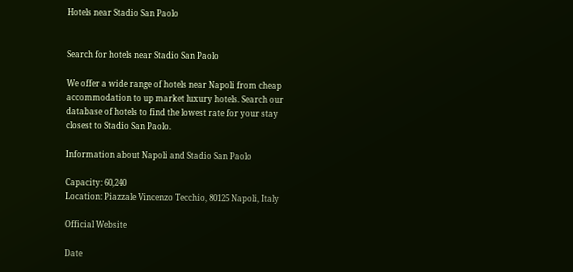Hotels near Stadio San Paolo


Search for hotels near Stadio San Paolo

We offer a wide range of hotels near Napoli from cheap accommodation to up market luxury hotels. Search our database of hotels to find the lowest rate for your stay closest to Stadio San Paolo.

Information about Napoli and Stadio San Paolo

Capacity: 60,240
Location: Piazzale Vincenzo Tecchio, 80125 Napoli, Italy

Official Website

Date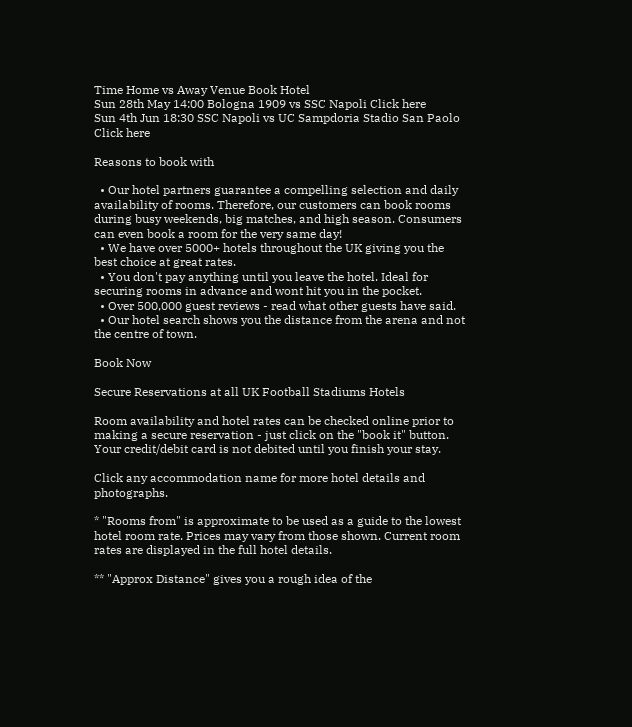Time Home vs Away Venue Book Hotel
Sun 28th May 14:00 Bologna 1909 vs SSC Napoli Click here
Sun 4th Jun 18:30 SSC Napoli vs UC Sampdoria Stadio San Paolo Click here

Reasons to book with

  • Our hotel partners guarantee a compelling selection and daily availability of rooms. Therefore, our customers can book rooms during busy weekends, big matches, and high season. Consumers can even book a room for the very same day!
  • We have over 5000+ hotels throughout the UK giving you the best choice at great rates.
  • You don't pay anything until you leave the hotel. Ideal for securing rooms in advance and wont hit you in the pocket.
  • Over 500,000 guest reviews - read what other guests have said.
  • Our hotel search shows you the distance from the arena and not the centre of town.

Book Now

Secure Reservations at all UK Football Stadiums Hotels

Room availability and hotel rates can be checked online prior to making a secure reservation - just click on the "book it" button. Your credit/debit card is not debited until you finish your stay.

Click any accommodation name for more hotel details and photographs.

* "Rooms from" is approximate to be used as a guide to the lowest hotel room rate. Prices may vary from those shown. Current room rates are displayed in the full hotel details.

** "Approx Distance" gives you a rough idea of the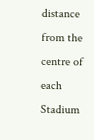distance from the centre of each Stadium